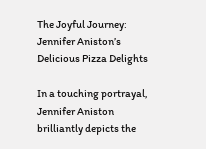The Joyful Journey: Jennifer Aniston’s Delicious Pizza Delights

In a touching portrayal, Jennifer Aniston brilliantly depicts the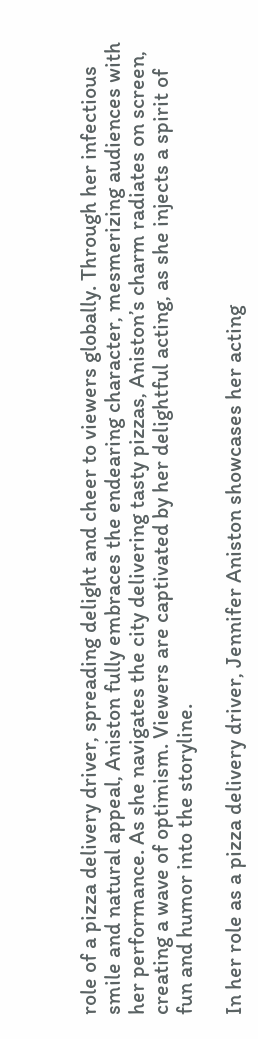role of a pizza delivery driver, spreading delight and cheer to viewers globally. Through her infectious smile and natural appeal, Aniston fully embraces the endearing character, mesmerizing audiences with her performance. As she navigates the city delivering tasty pizzas, Aniston’s charm radiates on screen, creating a wave of optimism. Viewers are captivated by her delightful acting, as she injects a spirit of fun and humor into the storyline.

In her role as a pizza delivery driver, Jennifer Aniston showcases her acting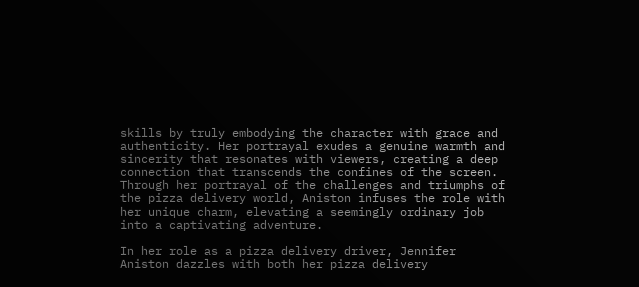skills by truly embodying the character with grace and authenticity. Her portrayal exudes a genuine warmth and sincerity that resonates with viewers, creating a deep connection that transcends the confines of the screen. Through her portrayal of the challenges and triumphs of the pizza delivery world, Aniston infuses the role with her unique charm, elevating a seemingly ordinary job into a captivating adventure.

In her role as a pizza delivery driver, Jennifer Aniston dazzles with both her pizza delivery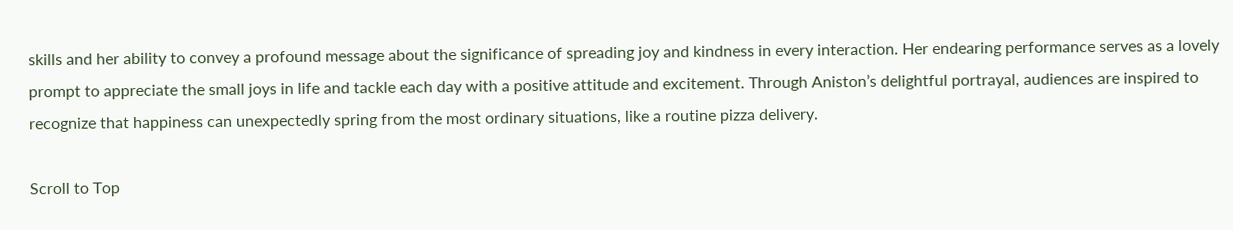skills and her ability to convey a profound message about the significance of spreading joy and kindness in every interaction. Her endearing performance serves as a lovely prompt to appreciate the small joys in life and tackle each day with a positive attitude and excitement. Through Aniston’s delightful portrayal, audiences are inspired to recognize that happiness can unexpectedly spring from the most ordinary situations, like a routine pizza delivery.

Scroll to Top